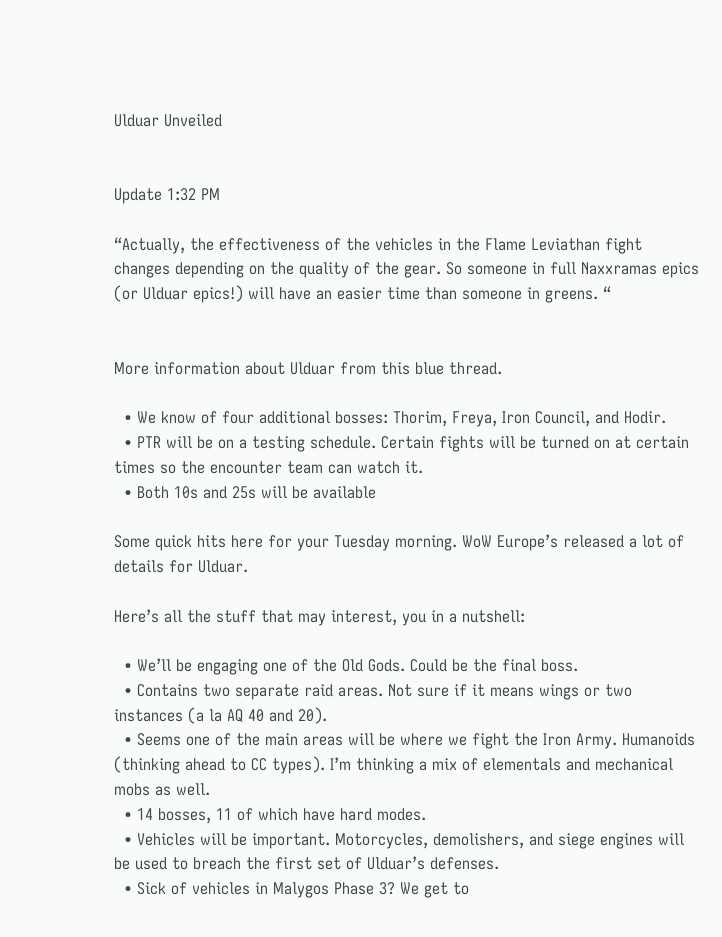Ulduar Unveiled


Update 1:32 PM

“Actually, the effectiveness of the vehicles in the Flame Leviathan fight changes depending on the quality of the gear. So someone in full Naxxramas epics (or Ulduar epics!) will have an easier time than someone in greens. “


More information about Ulduar from this blue thread.

  • We know of four additional bosses: Thorim, Freya, Iron Council, and Hodir.
  • PTR will be on a testing schedule. Certain fights will be turned on at certain times so the encounter team can watch it.
  • Both 10s and 25s will be available

Some quick hits here for your Tuesday morning. WoW Europe’s released a lot of details for Ulduar.

Here’s all the stuff that may interest, you in a nutshell:

  • We’ll be engaging one of the Old Gods. Could be the final boss.
  • Contains two separate raid areas. Not sure if it means wings or two instances (a la AQ 40 and 20).
  • Seems one of the main areas will be where we fight the Iron Army. Humanoids (thinking ahead to CC types). I’m thinking a mix of elementals and mechanical mobs as well.
  • 14 bosses, 11 of which have hard modes.
  • Vehicles will be important. Motorcycles, demolishers, and siege engines will be used to breach the first set of Ulduar’s defenses.
  • Sick of vehicles in Malygos Phase 3? We get to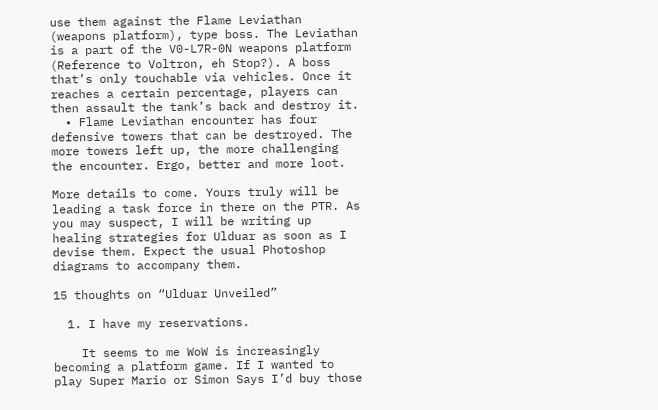use them against the Flame Leviathan (weapons platform), type boss. The Leviathan is a part of the V0-L7R-0N weapons platform (Reference to Voltron, eh Stop?). A boss that’s only touchable via vehicles. Once it reaches a certain percentage, players can then assault the tank’s back and destroy it.
  • Flame Leviathan encounter has four defensive towers that can be destroyed. The more towers left up, the more challenging the encounter. Ergo, better and more loot.

More details to come. Yours truly will be leading a task force in there on the PTR. As you may suspect, I will be writing up healing strategies for Ulduar as soon as I devise them. Expect the usual Photoshop diagrams to accompany them.

15 thoughts on “Ulduar Unveiled”

  1. I have my reservations.

    It seems to me WoW is increasingly becoming a platform game. If I wanted to play Super Mario or Simon Says I’d buy those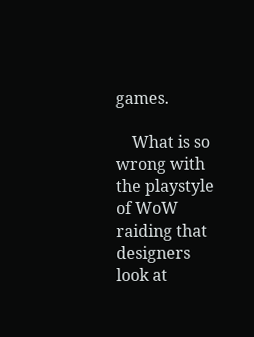games.

    What is so wrong with the playstyle of WoW raiding that designers look at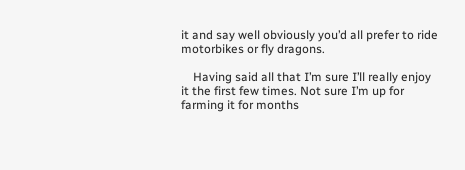it and say well obviously you’d all prefer to ride motorbikes or fly dragons.

    Having said all that I’m sure I’ll really enjoy it the first few times. Not sure I’m up for farming it for months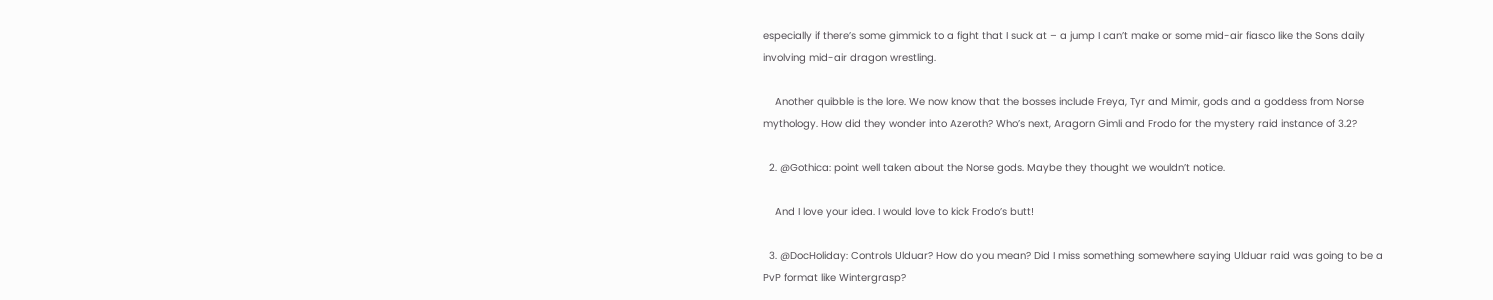especially if there’s some gimmick to a fight that I suck at – a jump I can’t make or some mid-air fiasco like the Sons daily involving mid-air dragon wrestling.

    Another quibble is the lore. We now know that the bosses include Freya, Tyr and Mimir, gods and a goddess from Norse mythology. How did they wonder into Azeroth? Who’s next, Aragorn Gimli and Frodo for the mystery raid instance of 3.2?

  2. @Gothica: point well taken about the Norse gods. Maybe they thought we wouldn’t notice.

    And I love your idea. I would love to kick Frodo’s butt!

  3. @DocHoliday: Controls Ulduar? How do you mean? Did I miss something somewhere saying Ulduar raid was going to be a PvP format like Wintergrasp?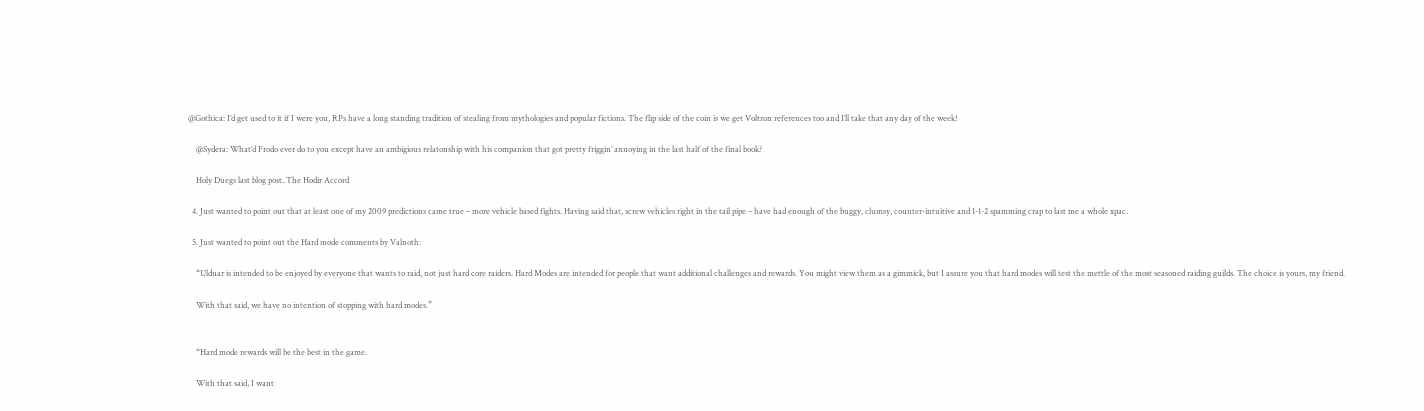@Gothica: I’d get used to it if I were you, RPs have a long standing tradition of stealing from mythologies and popular fictions. The flip side of the coin is we get Voltron references too and I’ll take that any day of the week!

    @Sydera: What’d Frodo ever do to you except have an ambigious relatonship with his companion that got pretty friggin’ annoying in the last half of the final book?

    Holy Duegs last blog post..The Hodir Accord

  4. Just wanted to point out that at least one of my 2009 predictions came true – more vehicle based fights. Having said that, screw vehicles right in the tail pipe – have had enough of the buggy, clumsy, counter-intuitive and 1-1-2 spamming crap to last me a whole xpac.

  5. Just wanted to point out the Hard mode comments by Valnoth:

    “Ulduar is intended to be enjoyed by everyone that wants to raid, not just hard core raiders. Hard Modes are intended for people that want additional challenges and rewards. You might view them as a gimmick, but I assure you that hard modes will test the mettle of the most seasoned raiding guilds. The choice is yours, my friend.

    With that said, we have no intention of stopping with hard modes.”


    “Hard mode rewards will be the best in the game.

    With that said, I want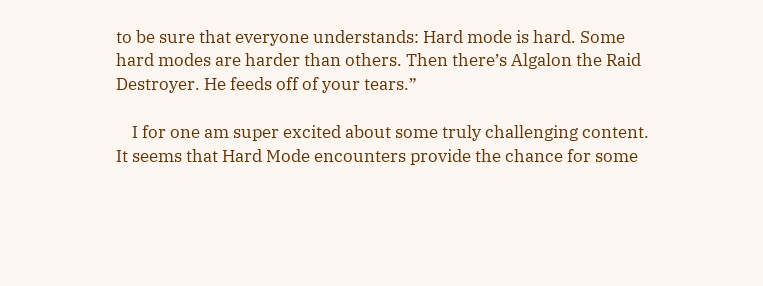to be sure that everyone understands: Hard mode is hard. Some hard modes are harder than others. Then there’s Algalon the Raid Destroyer. He feeds off of your tears.”

    I for one am super excited about some truly challenging content. It seems that Hard Mode encounters provide the chance for some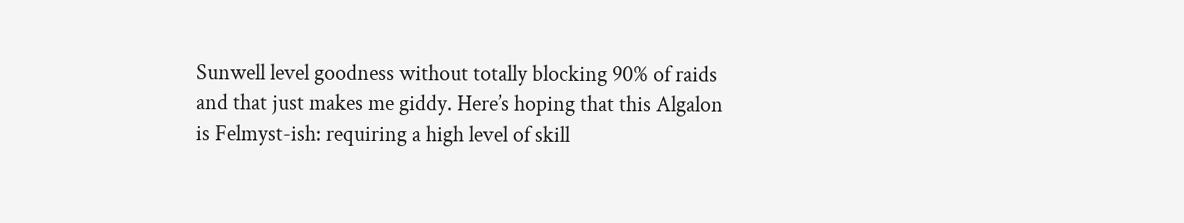Sunwell level goodness without totally blocking 90% of raids and that just makes me giddy. Here’s hoping that this Algalon is Felmyst-ish: requiring a high level of skill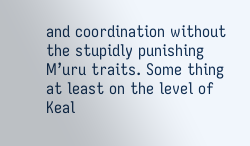and coordination without the stupidly punishing M’uru traits. Some thing at least on the level of Keal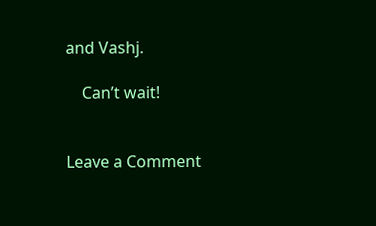and Vashj.

    Can’t wait!


Leave a Comment